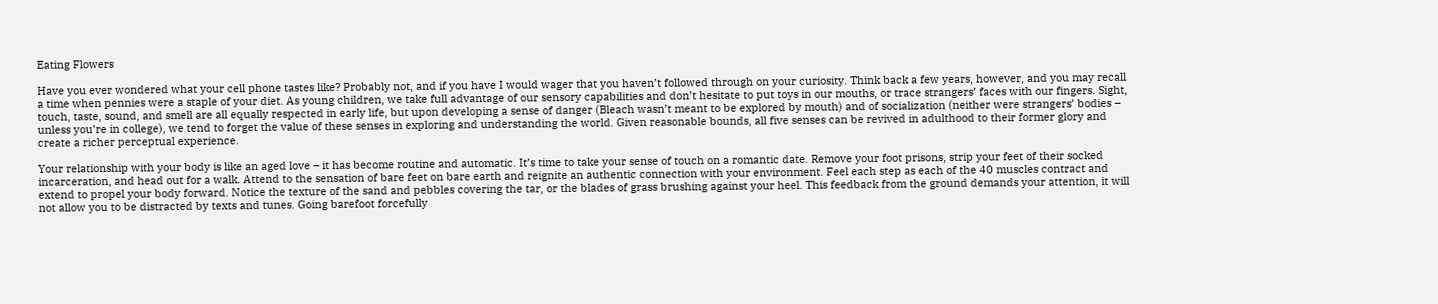Eating Flowers

Have you ever wondered what your cell phone tastes like? Probably not, and if you have I would wager that you haven’t followed through on your curiosity. Think back a few years, however, and you may recall a time when pennies were a staple of your diet. As young children, we take full advantage of our sensory capabilities and don’t hesitate to put toys in our mouths, or trace strangers’ faces with our fingers. Sight, touch, taste, sound, and smell are all equally respected in early life, but upon developing a sense of danger (Bleach wasn’t meant to be explored by mouth) and of socialization (neither were strangers’ bodies – unless you’re in college), we tend to forget the value of these senses in exploring and understanding the world. Given reasonable bounds, all five senses can be revived in adulthood to their former glory and create a richer perceptual experience.

Your relationship with your body is like an aged love – it has become routine and automatic. It’s time to take your sense of touch on a romantic date. Remove your foot prisons, strip your feet of their socked incarceration, and head out for a walk. Attend to the sensation of bare feet on bare earth and reignite an authentic connection with your environment. Feel each step as each of the 40 muscles contract and extend to propel your body forward. Notice the texture of the sand and pebbles covering the tar, or the blades of grass brushing against your heel. This feedback from the ground demands your attention, it will not allow you to be distracted by texts and tunes. Going barefoot forcefully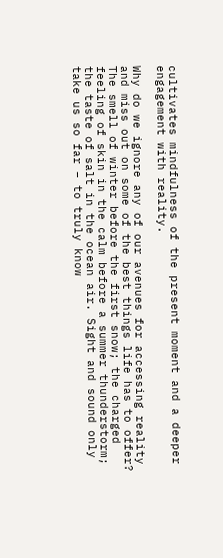cultivates mindfulness of the present moment and a deeper engagement with reality.

Why do we ignore any of our avenues for accessing reality and miss out on some of the best things life has to offer? The smell of winter before the first snow; the charged feeling of skin in the calm before a summer thunderstorm; the taste of salt in the ocean air. Sight and sound only take us so far – to truly know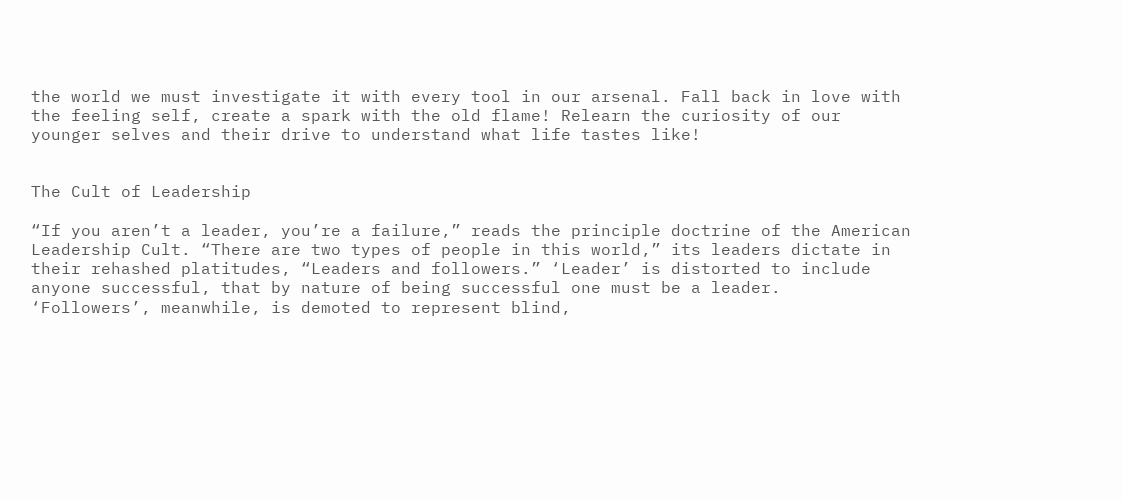the world we must investigate it with every tool in our arsenal. Fall back in love with the feeling self, create a spark with the old flame! Relearn the curiosity of our younger selves and their drive to understand what life tastes like!


The Cult of Leadership

“If you aren’t a leader, you’re a failure,” reads the principle doctrine of the American Leadership Cult. “There are two types of people in this world,” its leaders dictate in their rehashed platitudes, “Leaders and followers.” ‘Leader’ is distorted to include anyone successful, that by nature of being successful one must be a leader.  ‘Followers’, meanwhile, is demoted to represent blind,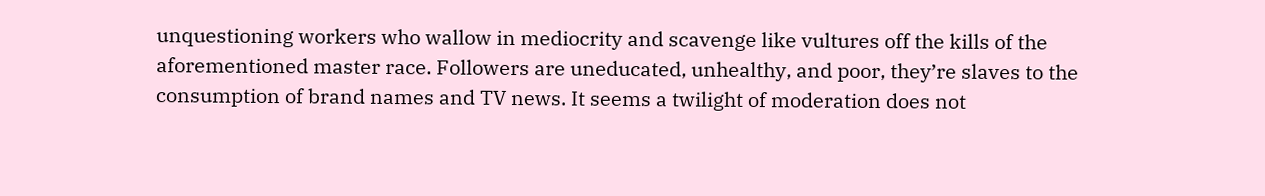unquestioning workers who wallow in mediocrity and scavenge like vultures off the kills of the aforementioned master race. Followers are uneducated, unhealthy, and poor, they’re slaves to the consumption of brand names and TV news. It seems a twilight of moderation does not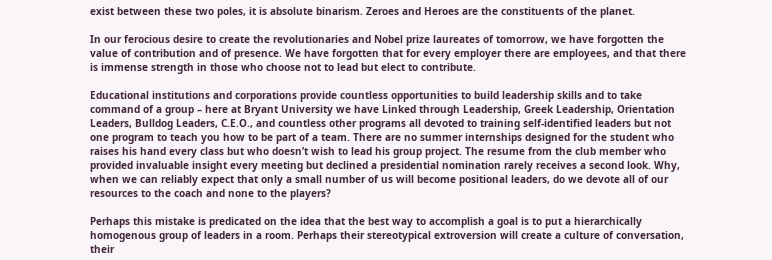exist between these two poles, it is absolute binarism. Zeroes and Heroes are the constituents of the planet.

In our ferocious desire to create the revolutionaries and Nobel prize laureates of tomorrow, we have forgotten the value of contribution and of presence. We have forgotten that for every employer there are employees, and that there is immense strength in those who choose not to lead but elect to contribute.

Educational institutions and corporations provide countless opportunities to build leadership skills and to take command of a group – here at Bryant University we have Linked through Leadership, Greek Leadership, Orientation Leaders, Bulldog Leaders, C.E.O., and countless other programs all devoted to training self-identified leaders but not one program to teach you how to be part of a team. There are no summer internships designed for the student who raises his hand every class but who doesn’t wish to lead his group project. The resume from the club member who provided invaluable insight every meeting but declined a presidential nomination rarely receives a second look. Why, when we can reliably expect that only a small number of us will become positional leaders, do we devote all of our resources to the coach and none to the players?

Perhaps this mistake is predicated on the idea that the best way to accomplish a goal is to put a hierarchically homogenous group of leaders in a room. Perhaps their stereotypical extroversion will create a culture of conversation, their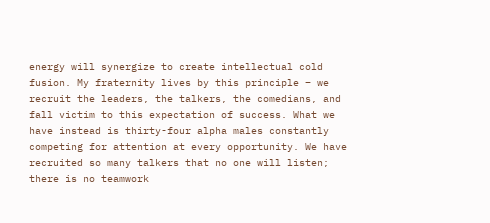energy will synergize to create intellectual cold fusion. My fraternity lives by this principle – we recruit the leaders, the talkers, the comedians, and fall victim to this expectation of success. What we have instead is thirty-four alpha males constantly competing for attention at every opportunity. We have recruited so many talkers that no one will listen; there is no teamwork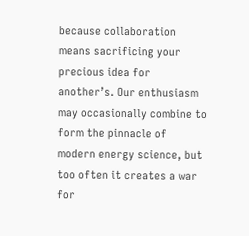because collaboration means sacrificing your precious idea for another’s. Our enthusiasm may occasionally combine to form the pinnacle of modern energy science, but too often it creates a war for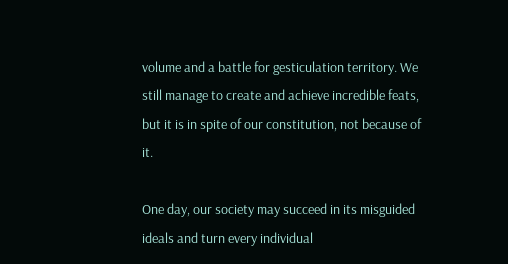volume and a battle for gesticulation territory. We still manage to create and achieve incredible feats, but it is in spite of our constitution, not because of it.

One day, our society may succeed in its misguided ideals and turn every individual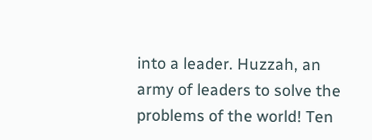into a leader. Huzzah, an army of leaders to solve the problems of the world! Ten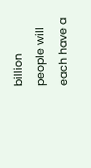billion people will each have a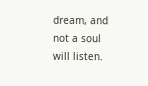dream, and not a soul will listen.